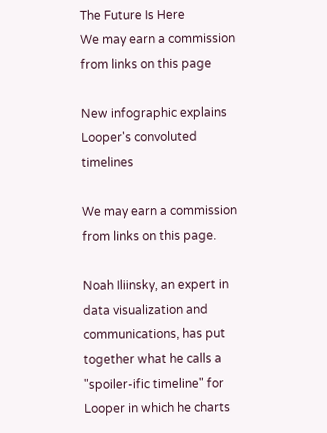The Future Is Here
We may earn a commission from links on this page

New infographic explains Looper's convoluted timelines

We may earn a commission from links on this page.

Noah Iliinsky, an expert in data visualization and communications, has put together what he calls a "spoiler-ific timeline" for Looper in which he charts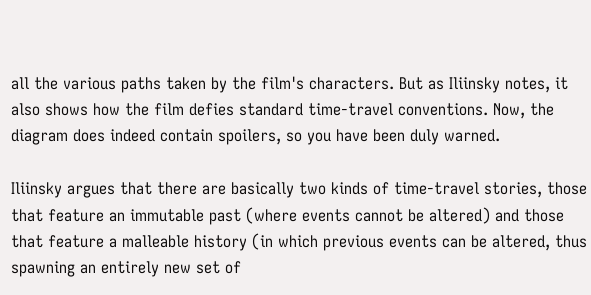all the various paths taken by the film's characters. But as Iliinsky notes, it also shows how the film defies standard time-travel conventions. Now, the diagram does indeed contain spoilers, so you have been duly warned.

Iliinsky argues that there are basically two kinds of time-travel stories, those that feature an immutable past (where events cannot be altered) and those that feature a malleable history (in which previous events can be altered, thus spawning an entirely new set of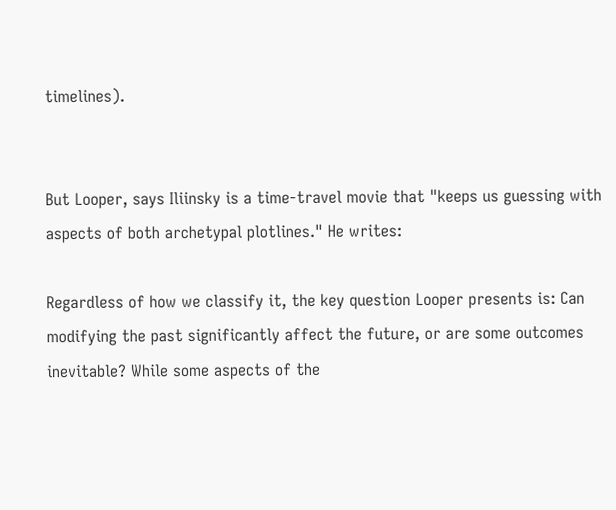timelines).


But Looper, says Iliinsky is a time-travel movie that "keeps us guessing with aspects of both archetypal plotlines." He writes:

Regardless of how we classify it, the key question Looper presents is: Can modifying the past significantly affect the future, or are some outcomes inevitable? While some aspects of the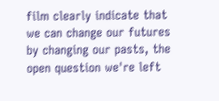film clearly indicate that we can change our futures by changing our pasts, the open question we're left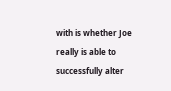with is whether Joe really is able to successfully alter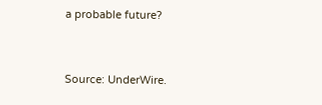a probable future?


Source: UnderWire.